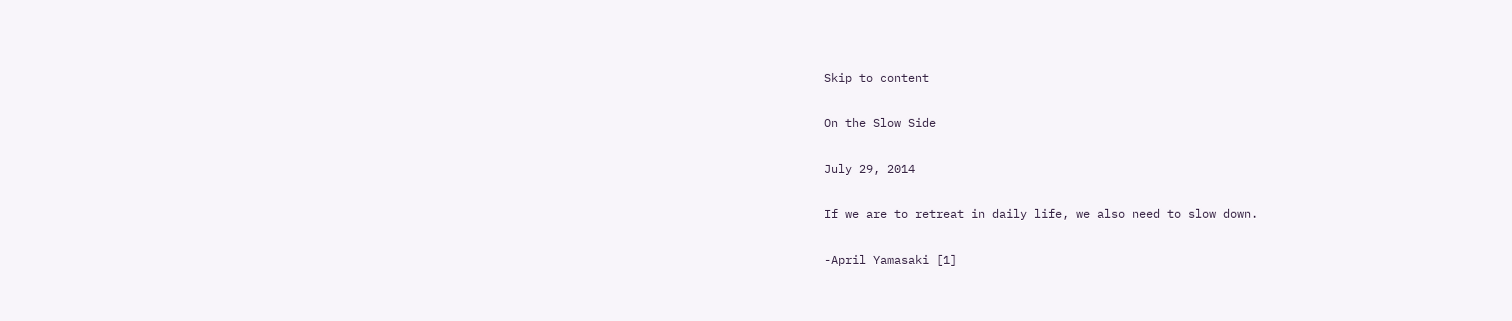Skip to content

On the Slow Side

July 29, 2014

If we are to retreat in daily life, we also need to slow down.

-April Yamasaki [1]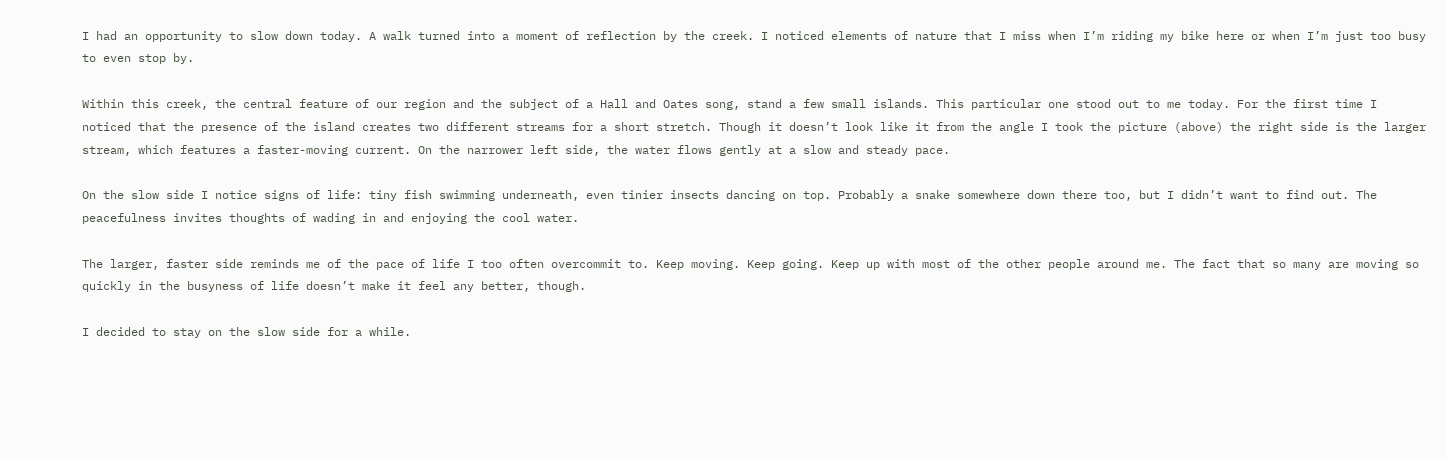I had an opportunity to slow down today. A walk turned into a moment of reflection by the creek. I noticed elements of nature that I miss when I’m riding my bike here or when I’m just too busy to even stop by.

Within this creek, the central feature of our region and the subject of a Hall and Oates song, stand a few small islands. This particular one stood out to me today. For the first time I noticed that the presence of the island creates two different streams for a short stretch. Though it doesn’t look like it from the angle I took the picture (above) the right side is the larger stream, which features a faster-moving current. On the narrower left side, the water flows gently at a slow and steady pace.

On the slow side I notice signs of life: tiny fish swimming underneath, even tinier insects dancing on top. Probably a snake somewhere down there too, but I didn’t want to find out. The peacefulness invites thoughts of wading in and enjoying the cool water.

The larger, faster side reminds me of the pace of life I too often overcommit to. Keep moving. Keep going. Keep up with most of the other people around me. The fact that so many are moving so quickly in the busyness of life doesn’t make it feel any better, though.

I decided to stay on the slow side for a while.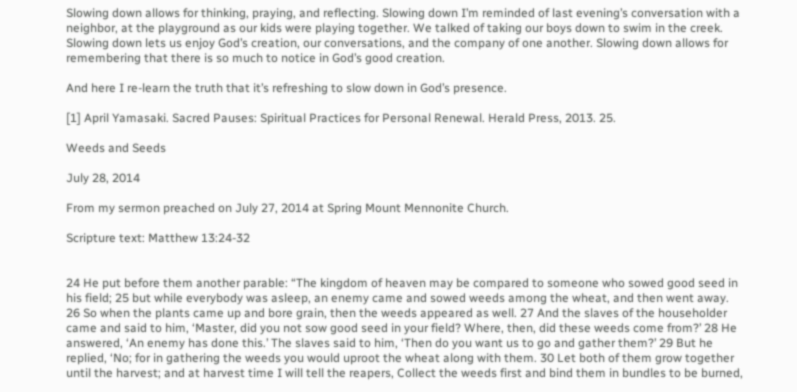Slowing down allows for thinking, praying, and reflecting. Slowing down I’m reminded of last evening’s conversation with a neighbor, at the playground as our kids were playing together. We talked of taking our boys down to swim in the creek. Slowing down lets us enjoy God’s creation, our conversations, and the company of one another. Slowing down allows for remembering that there is so much to notice in God’s good creation.

And here I re-learn the truth that it’s refreshing to slow down in God’s presence.

[1] April Yamasaki. Sacred Pauses: Spiritual Practices for Personal Renewal. Herald Press, 2013. 25.

Weeds and Seeds

July 28, 2014

From my sermon preached on July 27, 2014 at Spring Mount Mennonite Church.

Scripture text: Matthew 13:24-32


24 He put before them another parable: “The kingdom of heaven may be compared to someone who sowed good seed in his field; 25 but while everybody was asleep, an enemy came and sowed weeds among the wheat, and then went away. 26 So when the plants came up and bore grain, then the weeds appeared as well. 27 And the slaves of the householder came and said to him, ‘Master, did you not sow good seed in your field? Where, then, did these weeds come from?’ 28 He answered, ‘An enemy has done this.’ The slaves said to him, ‘Then do you want us to go and gather them?’ 29 But he replied, ‘No; for in gathering the weeds you would uproot the wheat along with them. 30 Let both of them grow together until the harvest; and at harvest time I will tell the reapers, Collect the weeds first and bind them in bundles to be burned,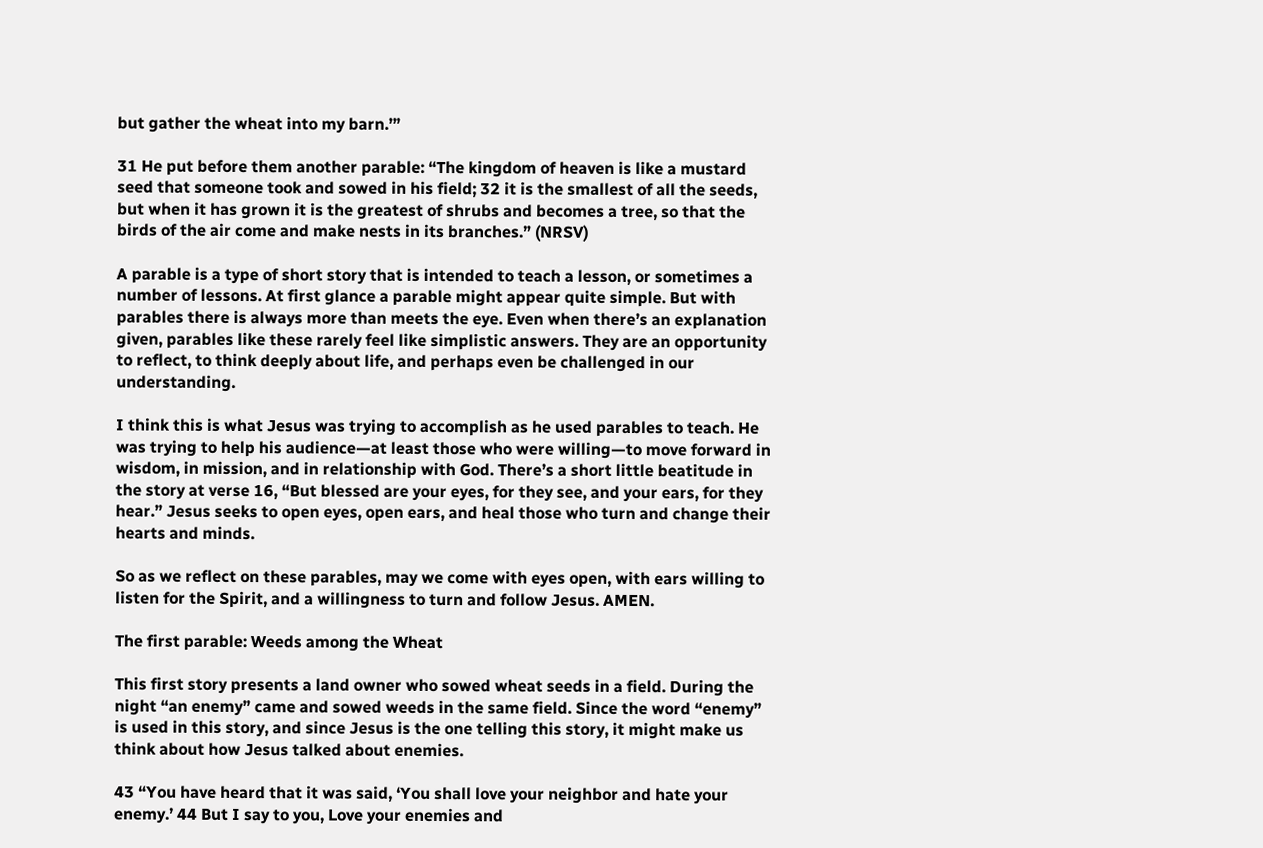but gather the wheat into my barn.’”

31 He put before them another parable: “The kingdom of heaven is like a mustard seed that someone took and sowed in his field; 32 it is the smallest of all the seeds, but when it has grown it is the greatest of shrubs and becomes a tree, so that the birds of the air come and make nests in its branches.” (NRSV)

A parable is a type of short story that is intended to teach a lesson, or sometimes a number of lessons. At first glance a parable might appear quite simple. But with parables there is always more than meets the eye. Even when there’s an explanation given, parables like these rarely feel like simplistic answers. They are an opportunity to reflect, to think deeply about life, and perhaps even be challenged in our understanding.

I think this is what Jesus was trying to accomplish as he used parables to teach. He was trying to help his audience—at least those who were willing—to move forward in wisdom, in mission, and in relationship with God. There’s a short little beatitude in the story at verse 16, “But blessed are your eyes, for they see, and your ears, for they hear.” Jesus seeks to open eyes, open ears, and heal those who turn and change their hearts and minds.

So as we reflect on these parables, may we come with eyes open, with ears willing to listen for the Spirit, and a willingness to turn and follow Jesus. AMEN.

The first parable: Weeds among the Wheat

This first story presents a land owner who sowed wheat seeds in a field. During the night “an enemy” came and sowed weeds in the same field. Since the word “enemy” is used in this story, and since Jesus is the one telling this story, it might make us think about how Jesus talked about enemies.

43 “You have heard that it was said, ‘You shall love your neighbor and hate your enemy.’ 44 But I say to you, Love your enemies and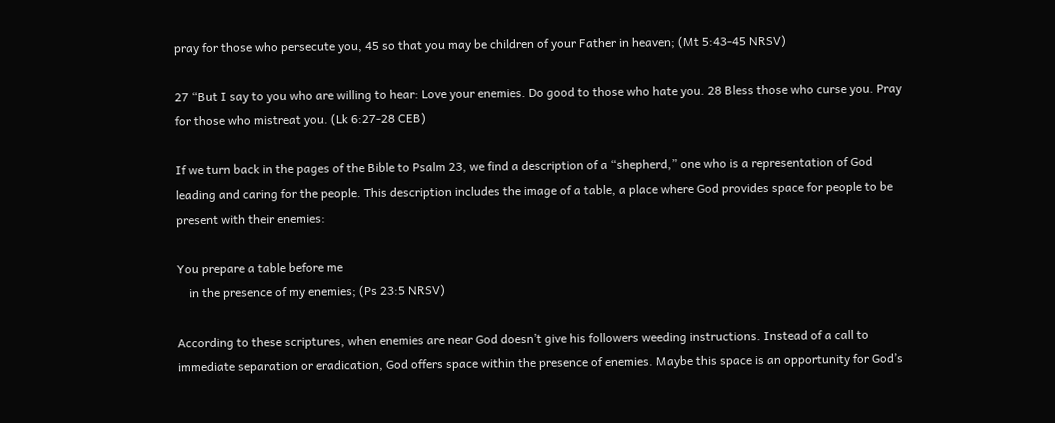pray for those who persecute you, 45 so that you may be children of your Father in heaven; (Mt 5:43-45 NRSV)

27 “But I say to you who are willing to hear: Love your enemies. Do good to those who hate you. 28 Bless those who curse you. Pray for those who mistreat you. (Lk 6:27-28 CEB)

If we turn back in the pages of the Bible to Psalm 23, we find a description of a “shepherd,” one who is a representation of God leading and caring for the people. This description includes the image of a table, a place where God provides space for people to be present with their enemies:

You prepare a table before me
    in the presence of my enemies; (Ps 23:5 NRSV)

According to these scriptures, when enemies are near God doesn’t give his followers weeding instructions. Instead of a call to immediate separation or eradication, God offers space within the presence of enemies. Maybe this space is an opportunity for God’s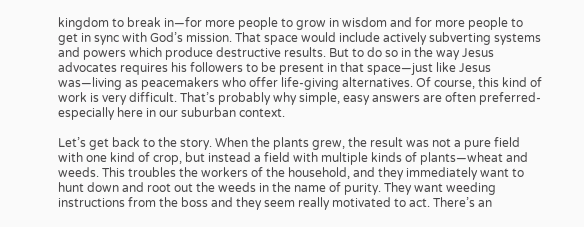kingdom to break in—for more people to grow in wisdom and for more people to get in sync with God’s mission. That space would include actively subverting systems and powers which produce destructive results. But to do so in the way Jesus advocates requires his followers to be present in that space—just like Jesus was—living as peacemakers who offer life-giving alternatives. Of course, this kind of work is very difficult. That’s probably why simple, easy answers are often preferred-especially here in our suburban context.

Let’s get back to the story. When the plants grew, the result was not a pure field with one kind of crop, but instead a field with multiple kinds of plants—wheat and weeds. This troubles the workers of the household, and they immediately want to hunt down and root out the weeds in the name of purity. They want weeding instructions from the boss and they seem really motivated to act. There’s an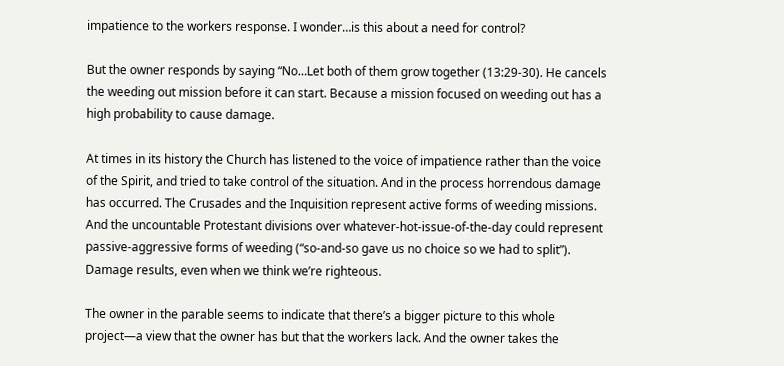impatience to the workers response. I wonder…is this about a need for control?

But the owner responds by saying “No…Let both of them grow together (13:29-30). He cancels the weeding out mission before it can start. Because a mission focused on weeding out has a high probability to cause damage.

At times in its history the Church has listened to the voice of impatience rather than the voice of the Spirit, and tried to take control of the situation. And in the process horrendous damage has occurred. The Crusades and the Inquisition represent active forms of weeding missions. And the uncountable Protestant divisions over whatever-hot-issue-of-the-day could represent passive-aggressive forms of weeding (“so-and-so gave us no choice so we had to split”). Damage results, even when we think we’re righteous.

The owner in the parable seems to indicate that there’s a bigger picture to this whole project—a view that the owner has but that the workers lack. And the owner takes the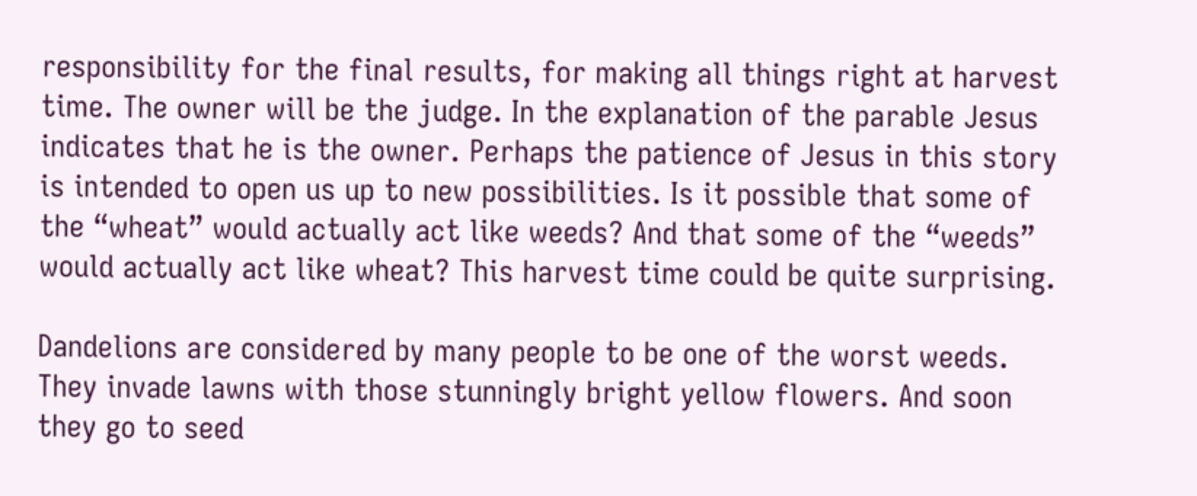responsibility for the final results, for making all things right at harvest time. The owner will be the judge. In the explanation of the parable Jesus indicates that he is the owner. Perhaps the patience of Jesus in this story is intended to open us up to new possibilities. Is it possible that some of the “wheat” would actually act like weeds? And that some of the “weeds” would actually act like wheat? This harvest time could be quite surprising.

Dandelions are considered by many people to be one of the worst weeds. They invade lawns with those stunningly bright yellow flowers. And soon they go to seed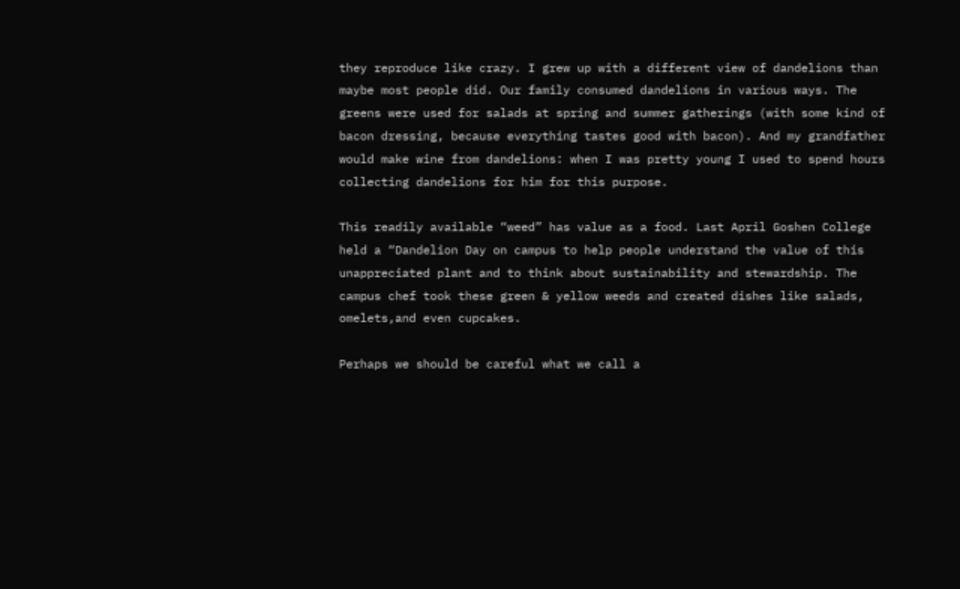they reproduce like crazy. I grew up with a different view of dandelions than maybe most people did. Our family consumed dandelions in various ways. The greens were used for salads at spring and summer gatherings (with some kind of bacon dressing, because everything tastes good with bacon). And my grandfather would make wine from dandelions: when I was pretty young I used to spend hours collecting dandelions for him for this purpose.

This readily available “weed” has value as a food. Last April Goshen College held a “Dandelion Day on campus to help people understand the value of this unappreciated plant and to think about sustainability and stewardship. The campus chef took these green & yellow weeds and created dishes like salads, omelets,and even cupcakes.

Perhaps we should be careful what we call a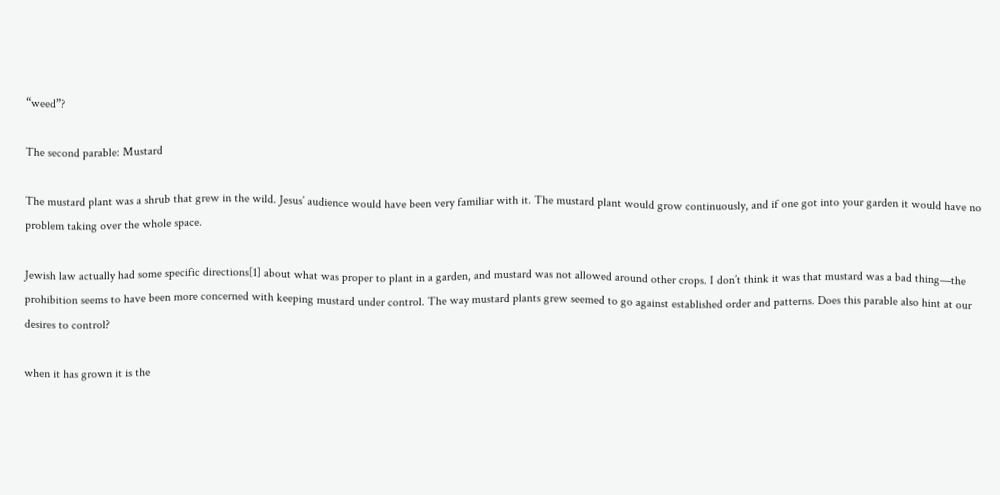“weed”?

The second parable: Mustard

The mustard plant was a shrub that grew in the wild. Jesus’ audience would have been very familiar with it. The mustard plant would grow continuously, and if one got into your garden it would have no problem taking over the whole space.

Jewish law actually had some specific directions[1] about what was proper to plant in a garden, and mustard was not allowed around other crops. I don’t think it was that mustard was a bad thing—the prohibition seems to have been more concerned with keeping mustard under control. The way mustard plants grew seemed to go against established order and patterns. Does this parable also hint at our desires to control?

when it has grown it is the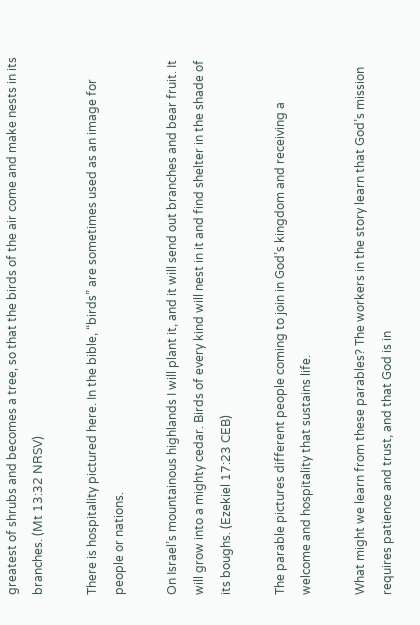greatest of shrubs and becomes a tree, so that the birds of the air come and make nests in its branches. (Mt 13:32 NRSV)

There is hospitality pictured here. In the bible, “birds” are sometimes used as an image for people or nations.

On Israel’s mountainous highlands I will plant it, and it will send out branches and bear fruit. It will grow into a mighty cedar. Birds of every kind will nest in it and find shelter in the shade of its boughs. (Ezekiel 17:23 CEB)

The parable pictures different people coming to join in God’s kingdom and receiving a welcome and hospitality that sustains life.

What might we learn from these parables? The workers in the story learn that God’s mission requires patience and trust, and that God is in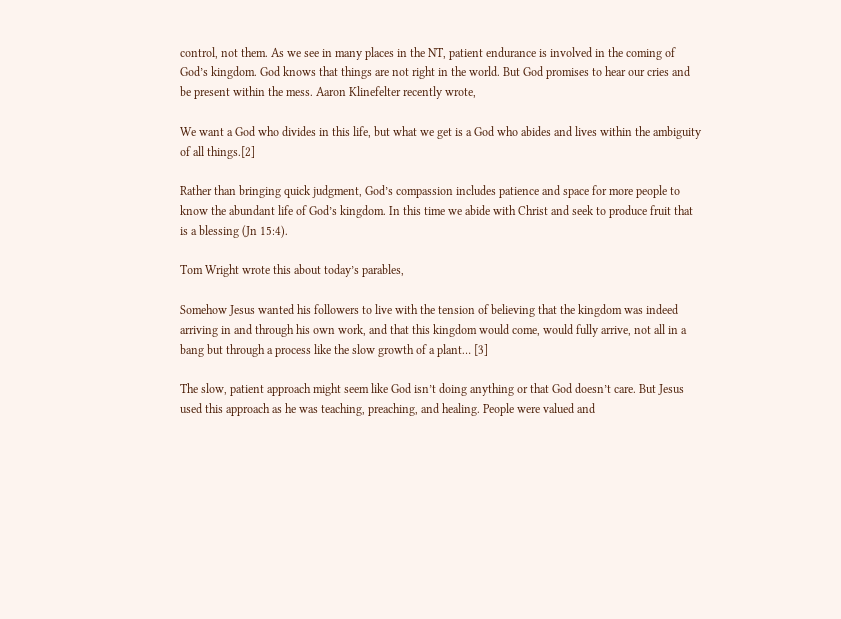control, not them. As we see in many places in the NT, patient endurance is involved in the coming of God’s kingdom. God knows that things are not right in the world. But God promises to hear our cries and be present within the mess. Aaron Klinefelter recently wrote,

We want a God who divides in this life, but what we get is a God who abides and lives within the ambiguity of all things.[2]

Rather than bringing quick judgment, God’s compassion includes patience and space for more people to know the abundant life of God’s kingdom. In this time we abide with Christ and seek to produce fruit that is a blessing (Jn 15:4).

Tom Wright wrote this about today’s parables,

Somehow Jesus wanted his followers to live with the tension of believing that the kingdom was indeed arriving in and through his own work, and that this kingdom would come, would fully arrive, not all in a bang but through a process like the slow growth of a plant… [3]

The slow, patient approach might seem like God isn’t doing anything or that God doesn’t care. But Jesus used this approach as he was teaching, preaching, and healing. People were valued and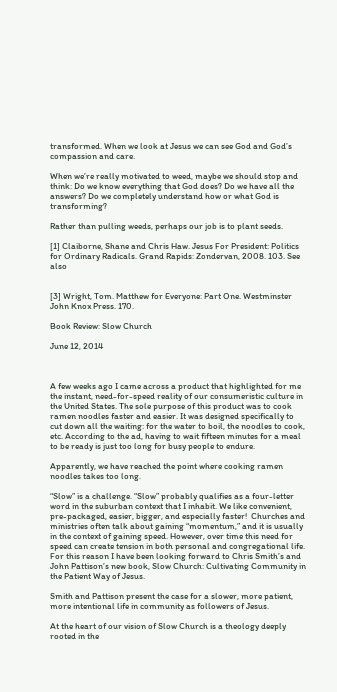transformed. When we look at Jesus we can see God and God’s compassion and care.

When we’re really motivated to weed, maybe we should stop and think: Do we know everything that God does? Do we have all the answers? Do we completely understand how or what God is transforming?

Rather than pulling weeds, perhaps our job is to plant seeds.

[1] Claiborne, Shane and Chris Haw. Jesus For President: Politics for Ordinary Radicals. Grand Rapids: Zondervan, 2008. 103. See also


[3] Wright, Tom. Matthew for Everyone: Part One. Westminster John Knox Press. 170.

Book Review: Slow Church

June 12, 2014



A few weeks ago I came across a product that highlighted for me the instant, need-for-speed reality of our consumeristic culture in the United States. The sole purpose of this product was to cook ramen noodles faster and easier. It was designed specifically to cut down all the waiting: for the water to boil, the noodles to cook, etc. According to the ad, having to wait fifteen minutes for a meal to be ready is just too long for busy people to endure.

Apparently, we have reached the point where cooking ramen noodles takes too long.

“Slow” is a challenge. “Slow” probably qualifies as a four-letter word in the suburban context that I inhabit. We like convenient, pre-packaged, easier, bigger, and especially faster!  Churches and ministries often talk about gaining “momentum,” and it is usually in the context of gaining speed. However, over time this need for speed can create tension in both personal and congregational life. For this reason I have been looking forward to Chris Smith’s and John Pattison’s new book, Slow Church: Cultivating Community in the Patient Way of Jesus.

Smith and Pattison present the case for a slower, more patient, more intentional life in community as followers of Jesus.

At the heart of our vision of Slow Church is a theology deeply rooted in the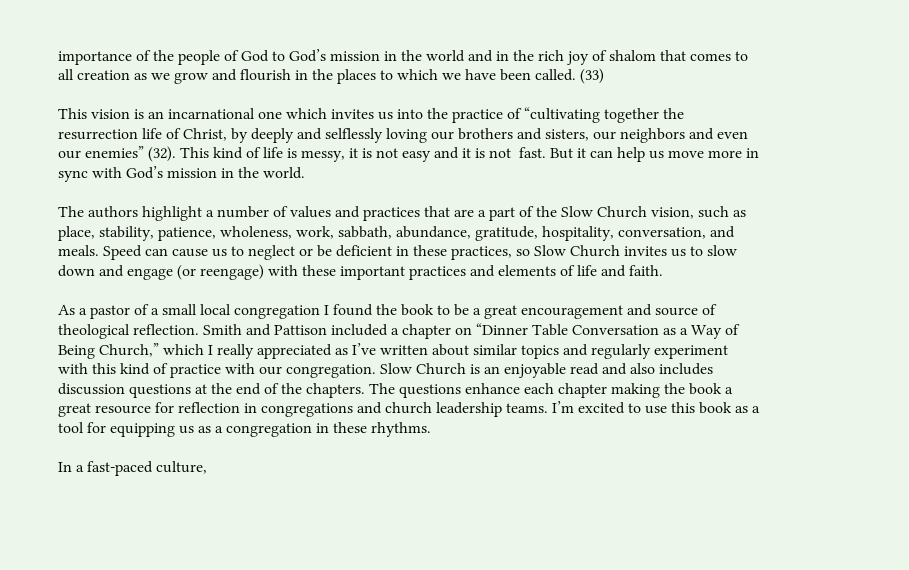importance of the people of God to God’s mission in the world and in the rich joy of shalom that comes to all creation as we grow and flourish in the places to which we have been called. (33)

This vision is an incarnational one which invites us into the practice of “cultivating together the resurrection life of Christ, by deeply and selflessly loving our brothers and sisters, our neighbors and even our enemies” (32). This kind of life is messy, it is not easy and it is not  fast. But it can help us move more in sync with God’s mission in the world.

The authors highlight a number of values and practices that are a part of the Slow Church vision, such as place, stability, patience, wholeness, work, sabbath, abundance, gratitude, hospitality, conversation, and meals. Speed can cause us to neglect or be deficient in these practices, so Slow Church invites us to slow down and engage (or reengage) with these important practices and elements of life and faith.

As a pastor of a small local congregation I found the book to be a great encouragement and source of theological reflection. Smith and Pattison included a chapter on “Dinner Table Conversation as a Way of Being Church,” which I really appreciated as I’ve written about similar topics and regularly experiment with this kind of practice with our congregation. Slow Church is an enjoyable read and also includes discussion questions at the end of the chapters. The questions enhance each chapter making the book a great resource for reflection in congregations and church leadership teams. I’m excited to use this book as a tool for equipping us as a congregation in these rhythms.

In a fast-paced culture,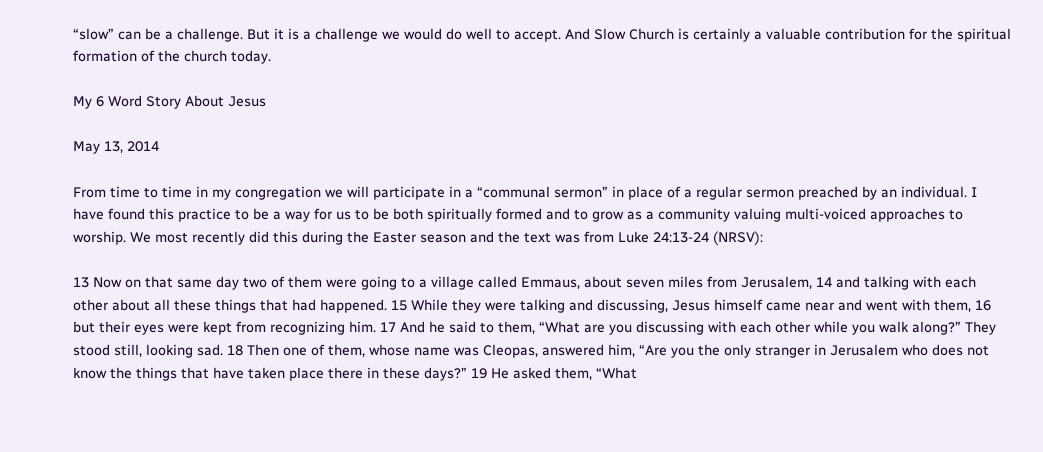“slow” can be a challenge. But it is a challenge we would do well to accept. And Slow Church is certainly a valuable contribution for the spiritual formation of the church today.

My 6 Word Story About Jesus

May 13, 2014

From time to time in my congregation we will participate in a “communal sermon” in place of a regular sermon preached by an individual. I have found this practice to be a way for us to be both spiritually formed and to grow as a community valuing multi-voiced approaches to worship. We most recently did this during the Easter season and the text was from Luke 24:13-24 (NRSV):

13 Now on that same day two of them were going to a village called Emmaus, about seven miles from Jerusalem, 14 and talking with each other about all these things that had happened. 15 While they were talking and discussing, Jesus himself came near and went with them, 16 but their eyes were kept from recognizing him. 17 And he said to them, “What are you discussing with each other while you walk along?” They stood still, looking sad. 18 Then one of them, whose name was Cleopas, answered him, “Are you the only stranger in Jerusalem who does not know the things that have taken place there in these days?” 19 He asked them, “What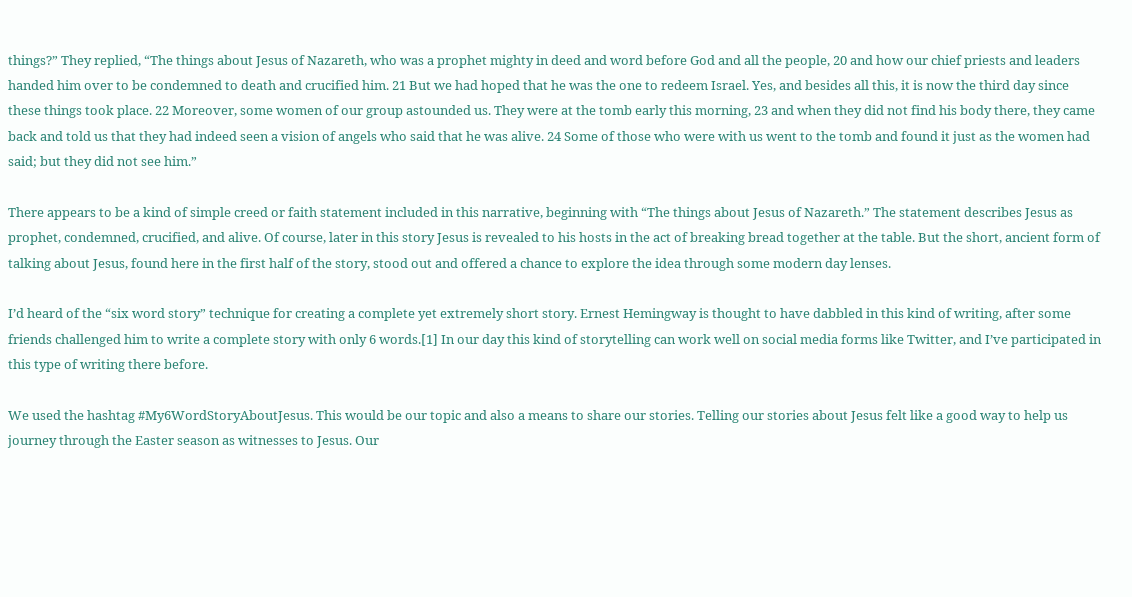things?” They replied, “The things about Jesus of Nazareth, who was a prophet mighty in deed and word before God and all the people, 20 and how our chief priests and leaders handed him over to be condemned to death and crucified him. 21 But we had hoped that he was the one to redeem Israel. Yes, and besides all this, it is now the third day since these things took place. 22 Moreover, some women of our group astounded us. They were at the tomb early this morning, 23 and when they did not find his body there, they came back and told us that they had indeed seen a vision of angels who said that he was alive. 24 Some of those who were with us went to the tomb and found it just as the women had said; but they did not see him.”

There appears to be a kind of simple creed or faith statement included in this narrative, beginning with “The things about Jesus of Nazareth.” The statement describes Jesus as prophet, condemned, crucified, and alive. Of course, later in this story Jesus is revealed to his hosts in the act of breaking bread together at the table. But the short, ancient form of talking about Jesus, found here in the first half of the story, stood out and offered a chance to explore the idea through some modern day lenses.

I’d heard of the “six word story” technique for creating a complete yet extremely short story. Ernest Hemingway is thought to have dabbled in this kind of writing, after some friends challenged him to write a complete story with only 6 words.[1] In our day this kind of storytelling can work well on social media forms like Twitter, and I’ve participated in this type of writing there before.

We used the hashtag #My6WordStoryAboutJesus. This would be our topic and also a means to share our stories. Telling our stories about Jesus felt like a good way to help us journey through the Easter season as witnesses to Jesus. Our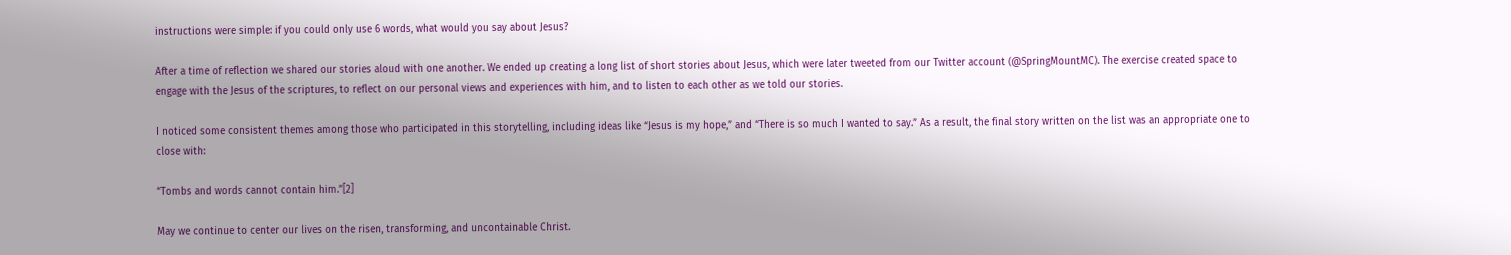instructions were simple: if you could only use 6 words, what would you say about Jesus?

After a time of reflection we shared our stories aloud with one another. We ended up creating a long list of short stories about Jesus, which were later tweeted from our Twitter account (@SpringMountMC). The exercise created space to engage with the Jesus of the scriptures, to reflect on our personal views and experiences with him, and to listen to each other as we told our stories.

I noticed some consistent themes among those who participated in this storytelling, including ideas like “Jesus is my hope,” and “There is so much I wanted to say.” As a result, the final story written on the list was an appropriate one to close with:

“Tombs and words cannot contain him.”[2]

May we continue to center our lives on the risen, transforming, and uncontainable Christ.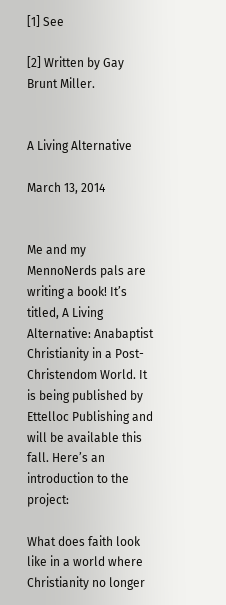[1] See

[2] Written by Gay Brunt Miller.


A Living Alternative

March 13, 2014


Me and my MennoNerds pals are writing a book! It’s titled, A Living Alternative: Anabaptist Christianity in a Post-Christendom World. It is being published by Ettelloc Publishing and will be available this fall. Here’s an introduction to the project:

What does faith look like in a world where Christianity no longer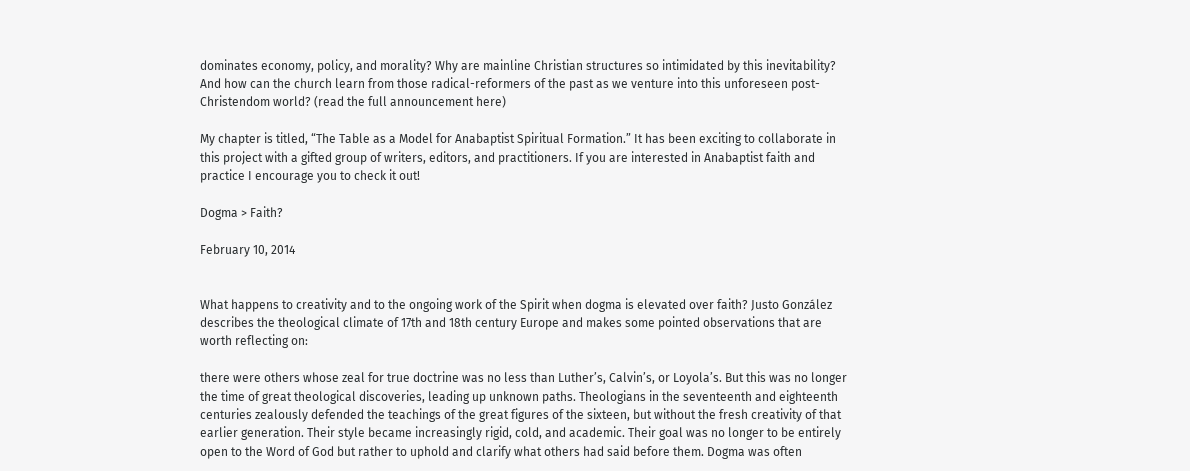dominates economy, policy, and morality? Why are mainline Christian structures so intimidated by this inevitability? And how can the church learn from those radical-reformers of the past as we venture into this unforeseen post-Christendom world? (read the full announcement here)

My chapter is titled, “The Table as a Model for Anabaptist Spiritual Formation.” It has been exciting to collaborate in this project with a gifted group of writers, editors, and practitioners. If you are interested in Anabaptist faith and practice I encourage you to check it out!

Dogma > Faith?

February 10, 2014


What happens to creativity and to the ongoing work of the Spirit when dogma is elevated over faith? Justo González describes the theological climate of 17th and 18th century Europe and makes some pointed observations that are worth reflecting on:

there were others whose zeal for true doctrine was no less than Luther’s, Calvin’s, or Loyola’s. But this was no longer the time of great theological discoveries, leading up unknown paths. Theologians in the seventeenth and eighteenth centuries zealously defended the teachings of the great figures of the sixteen, but without the fresh creativity of that earlier generation. Their style became increasingly rigid, cold, and academic. Their goal was no longer to be entirely open to the Word of God but rather to uphold and clarify what others had said before them. Dogma was often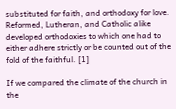substituted for faith, and orthodoxy for love. Reformed, Lutheran, and Catholic alike developed orthodoxies to which one had to either adhere strictly or be counted out of the fold of the faithful. [1]

If we compared the climate of the church in the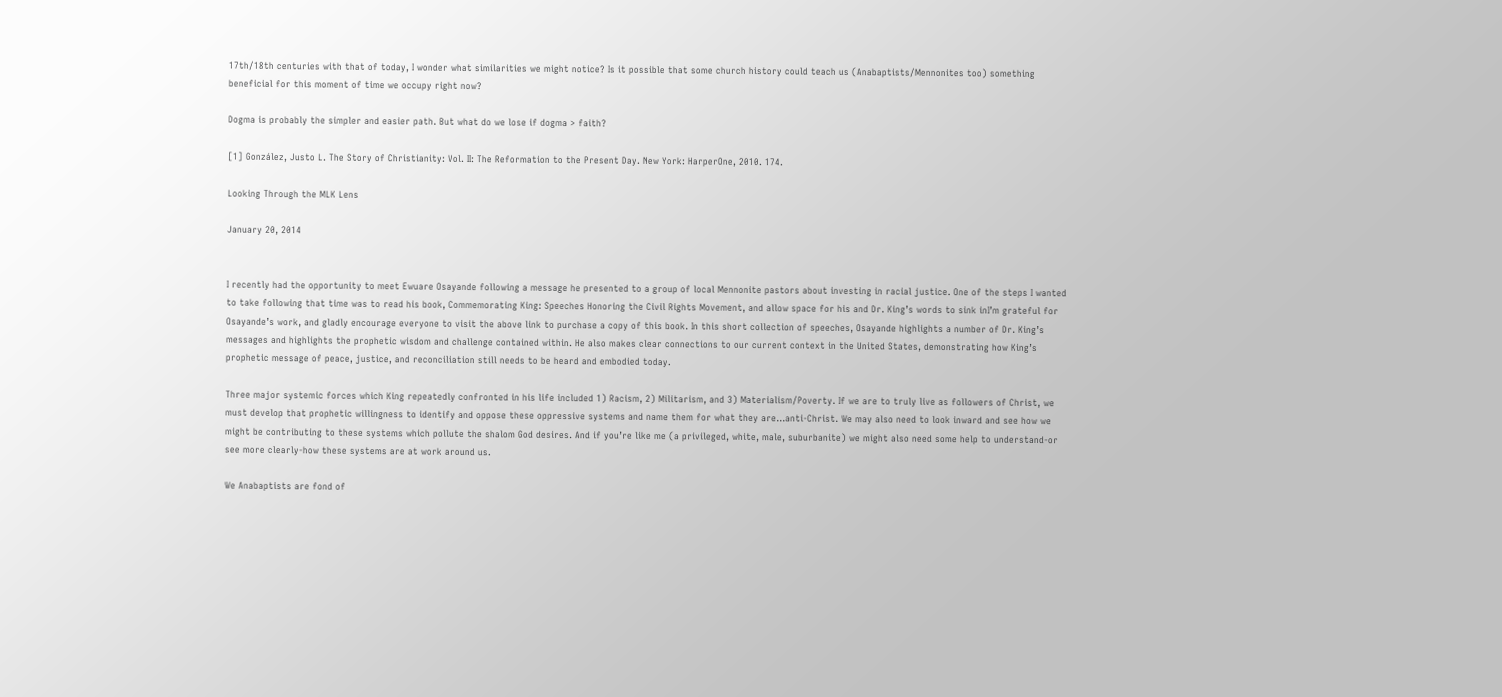17th/18th centuries with that of today, I wonder what similarities we might notice? Is it possible that some church history could teach us (Anabaptists/Mennonites too) something beneficial for this moment of time we occupy right now?

Dogma is probably the simpler and easier path. But what do we lose if dogma > faith?

[1] González, Justo L. The Story of Christianity: Vol. II: The Reformation to the Present Day. New York: HarperOne, 2010. 174.

Looking Through the MLK Lens

January 20, 2014


I recently had the opportunity to meet Ewuare Osayande following a message he presented to a group of local Mennonite pastors about investing in racial justice. One of the steps I wanted to take following that time was to read his book, Commemorating King: Speeches Honoring the Civil Rights Movement, and allow space for his and Dr. King’s words to sink inI’m grateful for Osayande’s work, and gladly encourage everyone to visit the above link to purchase a copy of this book. In this short collection of speeches, Osayande highlights a number of Dr. King’s messages and highlights the prophetic wisdom and challenge contained within. He also makes clear connections to our current context in the United States, demonstrating how King’s prophetic message of peace, justice, and reconciliation still needs to be heard and embodied today.

Three major systemic forces which King repeatedly confronted in his life included 1) Racism, 2) Militarism, and 3) Materialism/Poverty. If we are to truly live as followers of Christ, we must develop that prophetic willingness to identify and oppose these oppressive systems and name them for what they are…anti-Christ. We may also need to look inward and see how we might be contributing to these systems which pollute the shalom God desires. And if you’re like me (a privileged, white, male, suburbanite) we might also need some help to understand-or see more clearly-how these systems are at work around us.

We Anabaptists are fond of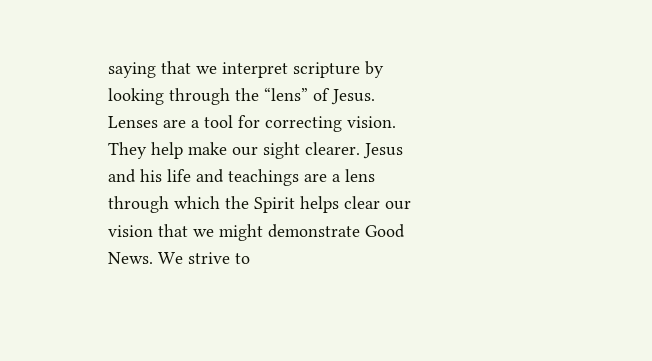saying that we interpret scripture by looking through the “lens” of Jesus. Lenses are a tool for correcting vision. They help make our sight clearer. Jesus and his life and teachings are a lens through which the Spirit helps clear our vision that we might demonstrate Good News. We strive to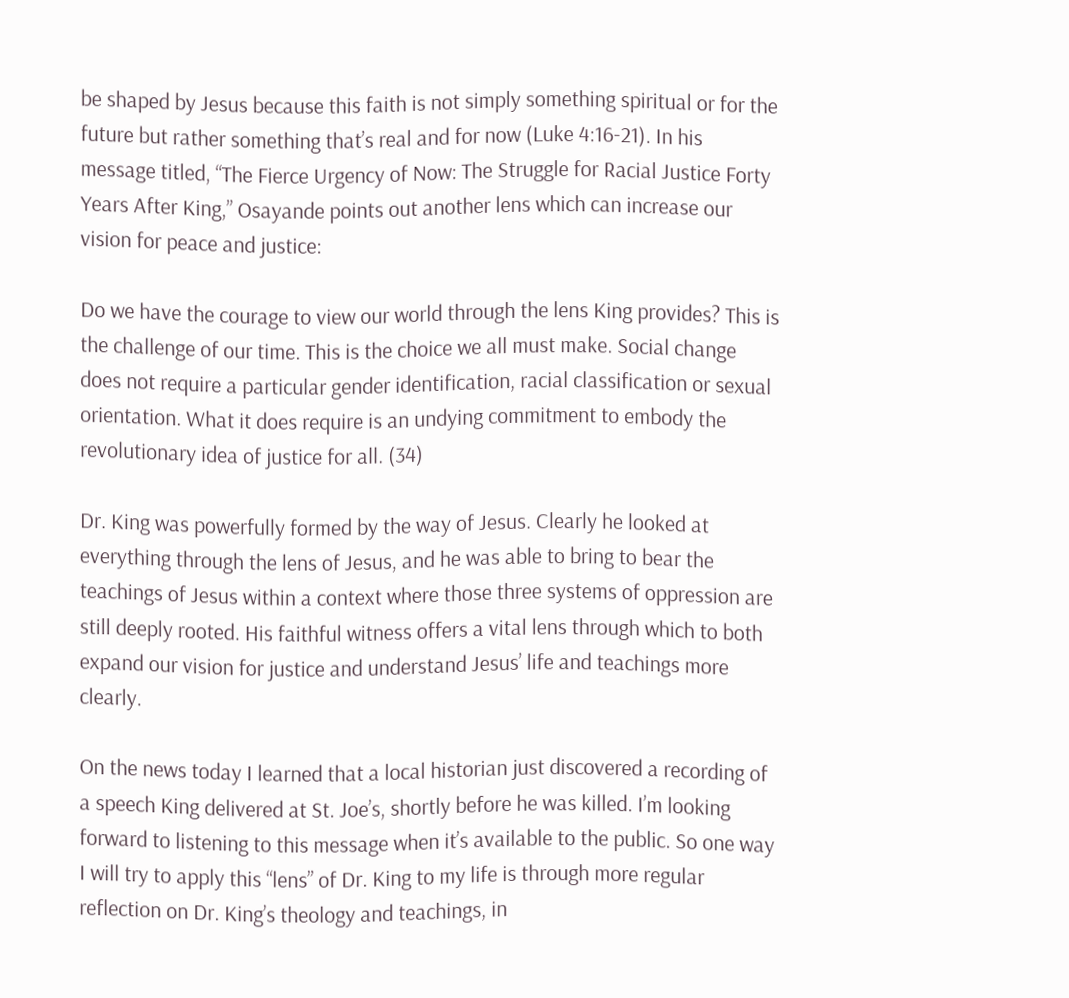be shaped by Jesus because this faith is not simply something spiritual or for the future but rather something that’s real and for now (Luke 4:16-21). In his message titled, “The Fierce Urgency of Now: The Struggle for Racial Justice Forty Years After King,” Osayande points out another lens which can increase our vision for peace and justice:

Do we have the courage to view our world through the lens King provides? This is the challenge of our time. This is the choice we all must make. Social change does not require a particular gender identification, racial classification or sexual orientation. What it does require is an undying commitment to embody the revolutionary idea of justice for all. (34)

Dr. King was powerfully formed by the way of Jesus. Clearly he looked at everything through the lens of Jesus, and he was able to bring to bear the teachings of Jesus within a context where those three systems of oppression are still deeply rooted. His faithful witness offers a vital lens through which to both expand our vision for justice and understand Jesus’ life and teachings more clearly.

On the news today I learned that a local historian just discovered a recording of a speech King delivered at St. Joe’s, shortly before he was killed. I’m looking forward to listening to this message when it’s available to the public. So one way I will try to apply this “lens” of Dr. King to my life is through more regular reflection on Dr. King’s theology and teachings, in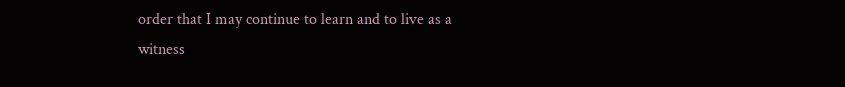order that I may continue to learn and to live as a witness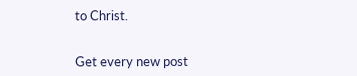to Christ.


Get every new post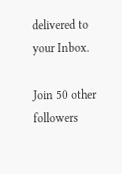delivered to your Inbox.

Join 50 other followers